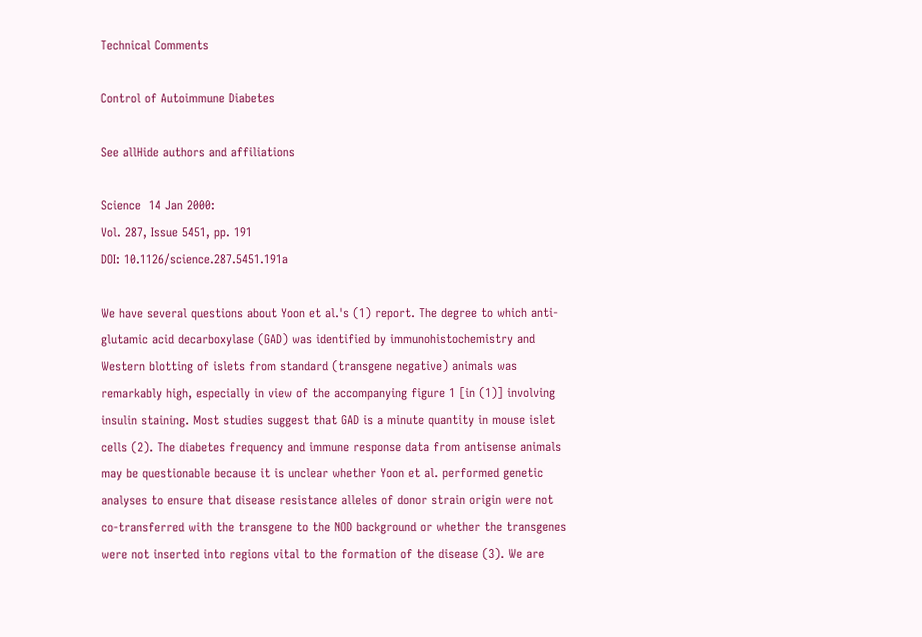Technical Comments

Control of Autoimmune Diabetes

See allHide authors and affiliations

Science  14 Jan 2000:
Vol. 287, Issue 5451, pp. 191
DOI: 10.1126/science.287.5451.191a

We have several questions about Yoon et al.'s (1) report. The degree to which anti-glutamic acid decarboxylase (GAD) was identified by immunohistochemistry and Western blotting of islets from standard (transgene negative) animals was remarkably high, especially in view of the accompanying figure 1 [in (1)] involving insulin staining. Most studies suggest that GAD is a minute quantity in mouse islet cells (2). The diabetes frequency and immune response data from antisense animals may be questionable because it is unclear whether Yoon et al. performed genetic analyses to ensure that disease resistance alleles of donor strain origin were not co-transferred with the transgene to the NOD background or whether the transgenes were not inserted into regions vital to the formation of the disease (3). We are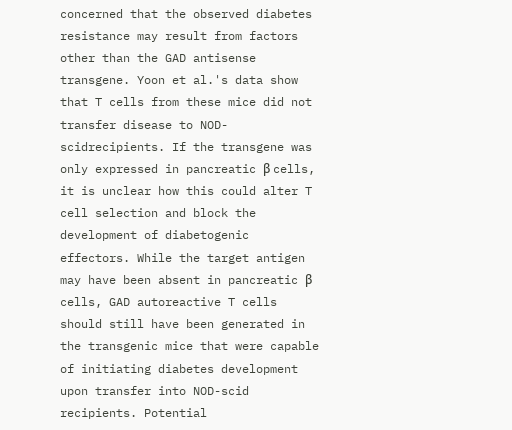concerned that the observed diabetes resistance may result from factors other than the GAD antisense transgene. Yoon et al.'s data show that T cells from these mice did not transfer disease to NOD-scidrecipients. If the transgene was only expressed in pancreatic β cells, it is unclear how this could alter T cell selection and block the development of diabetogenic effectors. While the target antigen may have been absent in pancreatic β cells, GAD autoreactive T cells should still have been generated in the transgenic mice that were capable of initiating diabetes development upon transfer into NOD-scid recipients. Potential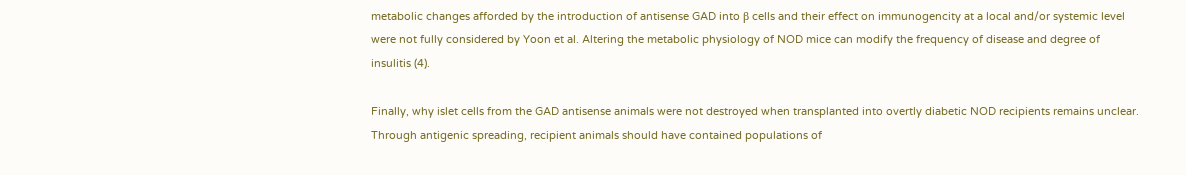metabolic changes afforded by the introduction of antisense GAD into β cells and their effect on immunogencity at a local and/or systemic level were not fully considered by Yoon et al. Altering the metabolic physiology of NOD mice can modify the frequency of disease and degree of insulitis (4).

Finally, why islet cells from the GAD antisense animals were not destroyed when transplanted into overtly diabetic NOD recipients remains unclear. Through antigenic spreading, recipient animals should have contained populations of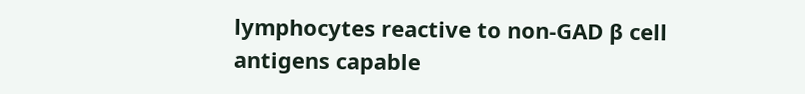lymphocytes reactive to non-GAD β cell antigens capable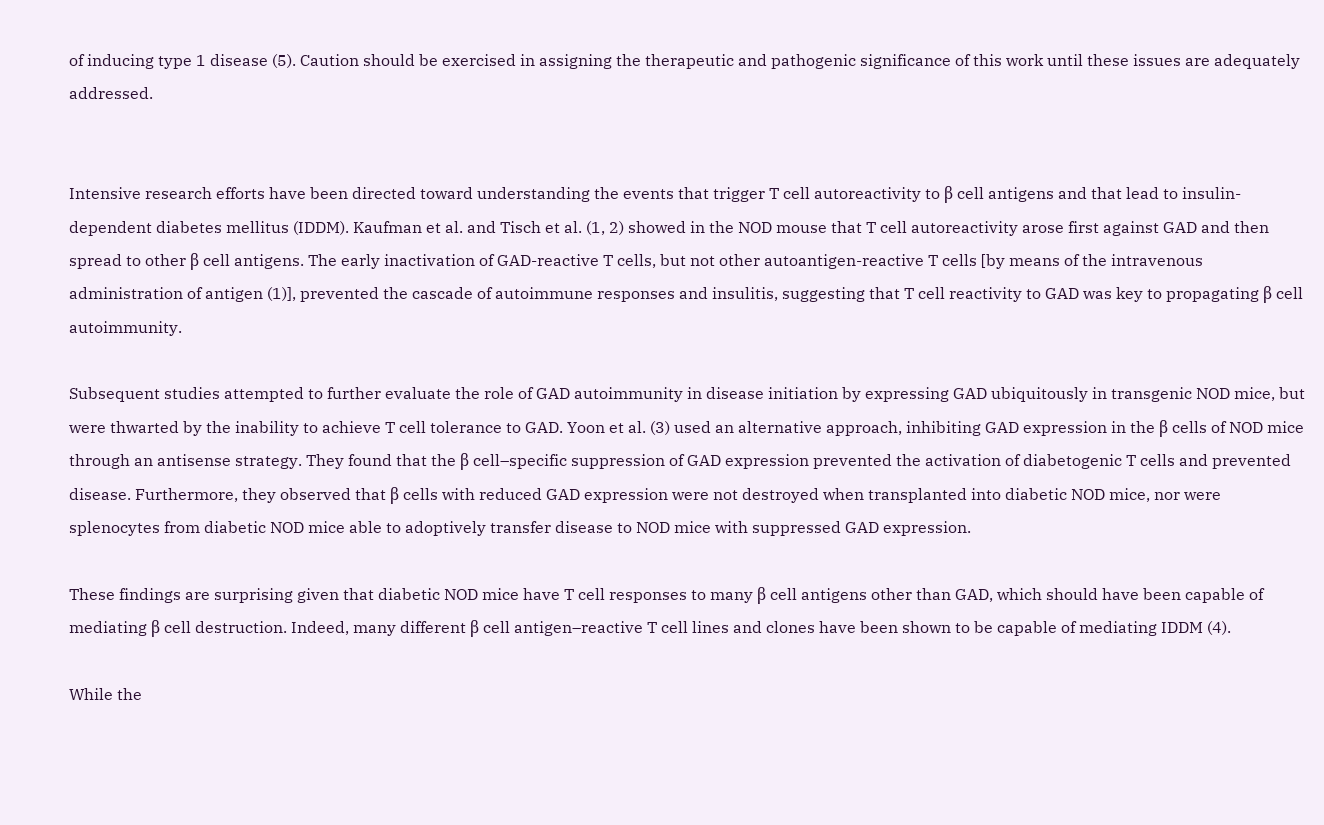of inducing type 1 disease (5). Caution should be exercised in assigning the therapeutic and pathogenic significance of this work until these issues are adequately addressed.


Intensive research efforts have been directed toward understanding the events that trigger T cell autoreactivity to β cell antigens and that lead to insulin-dependent diabetes mellitus (IDDM). Kaufman et al. and Tisch et al. (1, 2) showed in the NOD mouse that T cell autoreactivity arose first against GAD and then spread to other β cell antigens. The early inactivation of GAD-reactive T cells, but not other autoantigen-reactive T cells [by means of the intravenous administration of antigen (1)], prevented the cascade of autoimmune responses and insulitis, suggesting that T cell reactivity to GAD was key to propagating β cell autoimmunity.

Subsequent studies attempted to further evaluate the role of GAD autoimmunity in disease initiation by expressing GAD ubiquitously in transgenic NOD mice, but were thwarted by the inability to achieve T cell tolerance to GAD. Yoon et al. (3) used an alternative approach, inhibiting GAD expression in the β cells of NOD mice through an antisense strategy. They found that the β cell–specific suppression of GAD expression prevented the activation of diabetogenic T cells and prevented disease. Furthermore, they observed that β cells with reduced GAD expression were not destroyed when transplanted into diabetic NOD mice, nor were splenocytes from diabetic NOD mice able to adoptively transfer disease to NOD mice with suppressed GAD expression.

These findings are surprising given that diabetic NOD mice have T cell responses to many β cell antigens other than GAD, which should have been capable of mediating β cell destruction. Indeed, many different β cell antigen–reactive T cell lines and clones have been shown to be capable of mediating IDDM (4).

While the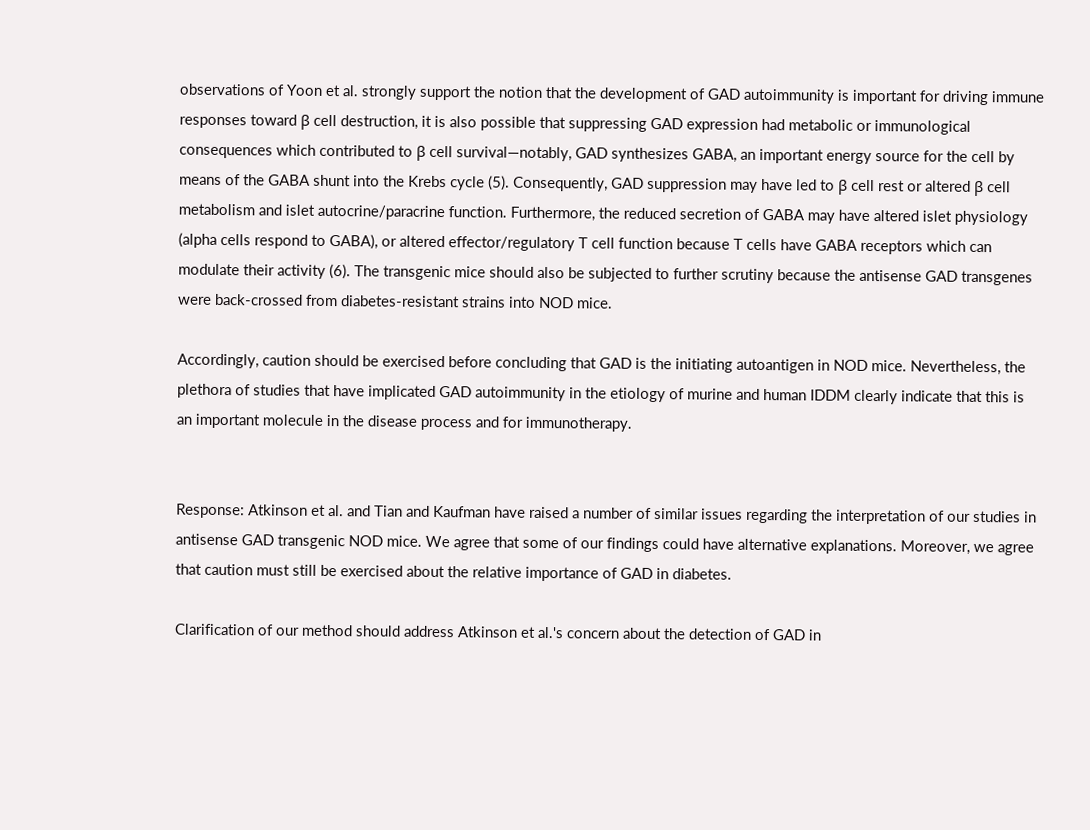observations of Yoon et al. strongly support the notion that the development of GAD autoimmunity is important for driving immune responses toward β cell destruction, it is also possible that suppressing GAD expression had metabolic or immunological consequences which contributed to β cell survival—notably, GAD synthesizes GABA, an important energy source for the cell by means of the GABA shunt into the Krebs cycle (5). Consequently, GAD suppression may have led to β cell rest or altered β cell metabolism and islet autocrine/paracrine function. Furthermore, the reduced secretion of GABA may have altered islet physiology (alpha cells respond to GABA), or altered effector/regulatory T cell function because T cells have GABA receptors which can modulate their activity (6). The transgenic mice should also be subjected to further scrutiny because the antisense GAD transgenes were back-crossed from diabetes-resistant strains into NOD mice.

Accordingly, caution should be exercised before concluding that GAD is the initiating autoantigen in NOD mice. Nevertheless, the plethora of studies that have implicated GAD autoimmunity in the etiology of murine and human IDDM clearly indicate that this is an important molecule in the disease process and for immunotherapy.


Response: Atkinson et al. and Tian and Kaufman have raised a number of similar issues regarding the interpretation of our studies in antisense GAD transgenic NOD mice. We agree that some of our findings could have alternative explanations. Moreover, we agree that caution must still be exercised about the relative importance of GAD in diabetes.

Clarification of our method should address Atkinson et al.'s concern about the detection of GAD in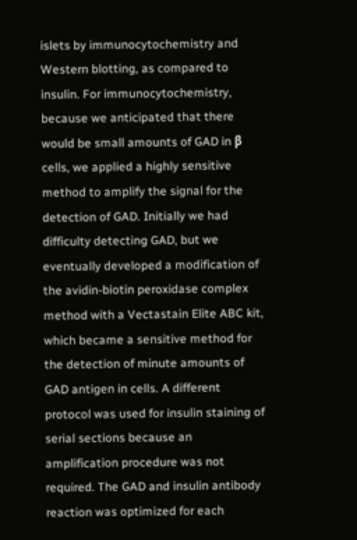islets by immunocytochemistry and Western blotting, as compared to insulin. For immunocytochemistry, because we anticipated that there would be small amounts of GAD in β cells, we applied a highly sensitive method to amplify the signal for the detection of GAD. Initially we had difficulty detecting GAD, but we eventually developed a modification of the avidin-biotin peroxidase complex method with a Vectastain Elite ABC kit, which became a sensitive method for the detection of minute amounts of GAD antigen in cells. A different protocol was used for insulin staining of serial sections because an amplification procedure was not required. The GAD and insulin antibody reaction was optimized for each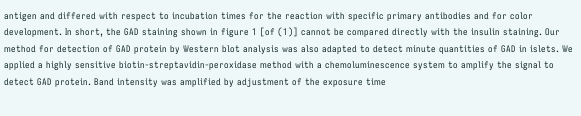antigen and differed with respect to incubation times for the reaction with specific primary antibodies and for color development. In short, the GAD staining shown in figure 1 [of (1)] cannot be compared directly with the insulin staining. Our method for detection of GAD protein by Western blot analysis was also adapted to detect minute quantities of GAD in islets. We applied a highly sensitive biotin-streptavidin-peroxidase method with a chemoluminescence system to amplify the signal to detect GAD protein. Band intensity was amplified by adjustment of the exposure time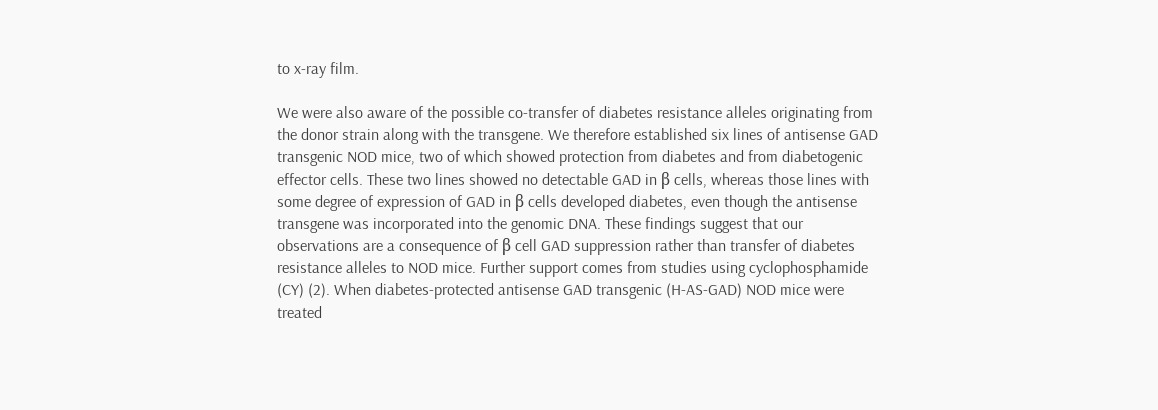to x-ray film.

We were also aware of the possible co-transfer of diabetes resistance alleles originating from the donor strain along with the transgene. We therefore established six lines of antisense GAD transgenic NOD mice, two of which showed protection from diabetes and from diabetogenic effector cells. These two lines showed no detectable GAD in β cells, whereas those lines with some degree of expression of GAD in β cells developed diabetes, even though the antisense transgene was incorporated into the genomic DNA. These findings suggest that our observations are a consequence of β cell GAD suppression rather than transfer of diabetes resistance alleles to NOD mice. Further support comes from studies using cyclophosphamide (CY) (2). When diabetes-protected antisense GAD transgenic (H-AS-GAD) NOD mice were treated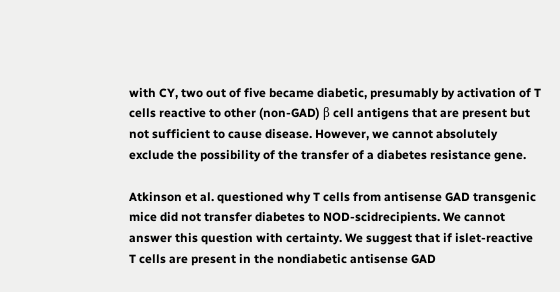with CY, two out of five became diabetic, presumably by activation of T cells reactive to other (non-GAD) β cell antigens that are present but not sufficient to cause disease. However, we cannot absolutely exclude the possibility of the transfer of a diabetes resistance gene.

Atkinson et al. questioned why T cells from antisense GAD transgenic mice did not transfer diabetes to NOD-scidrecipients. We cannot answer this question with certainty. We suggest that if islet-reactive T cells are present in the nondiabetic antisense GAD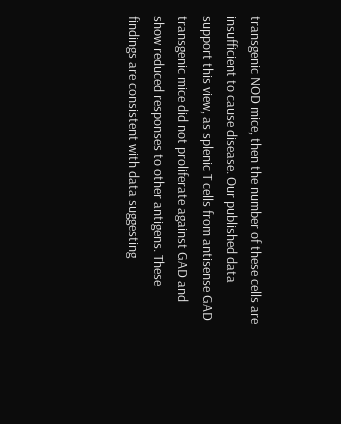transgenic NOD mice, then the number of these cells are insufficient to cause disease. Our published data support this view, as splenic T cells from antisense GAD transgenic mice did not proliferate against GAD and show reduced responses to other antigens. These findings are consistent with data suggesting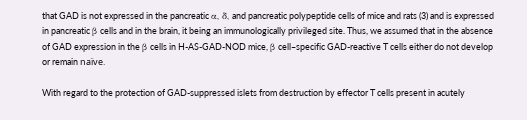that GAD is not expressed in the pancreatic α, δ, and pancreatic polypeptide cells of mice and rats (3) and is expressed in pancreatic β cells and in the brain, it being an immunologically privileged site. Thus, we assumed that in the absence of GAD expression in the β cells in H-AS-GAD-NOD mice, β cell–specific GAD-reactive T cells either do not develop or remain naı̈ve.

With regard to the protection of GAD-suppressed islets from destruction by effector T cells present in acutely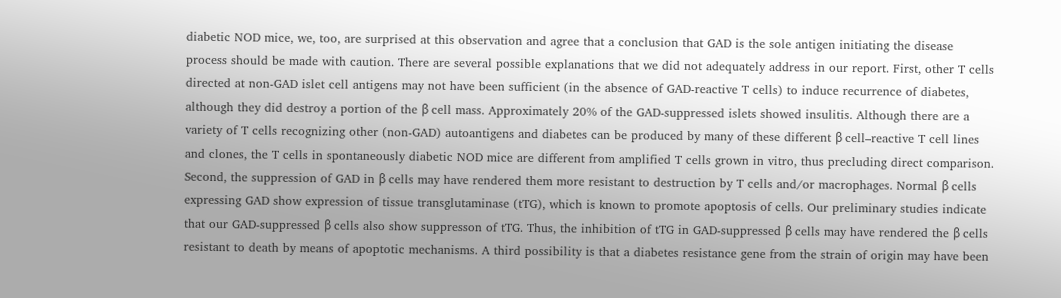diabetic NOD mice, we, too, are surprised at this observation and agree that a conclusion that GAD is the sole antigen initiating the disease process should be made with caution. There are several possible explanations that we did not adequately address in our report. First, other T cells directed at non-GAD islet cell antigens may not have been sufficient (in the absence of GAD-reactive T cells) to induce recurrence of diabetes, although they did destroy a portion of the β cell mass. Approximately 20% of the GAD-suppressed islets showed insulitis. Although there are a variety of T cells recognizing other (non-GAD) autoantigens and diabetes can be produced by many of these different β cell–reactive T cell lines and clones, the T cells in spontaneously diabetic NOD mice are different from amplified T cells grown in vitro, thus precluding direct comparison. Second, the suppression of GAD in β cells may have rendered them more resistant to destruction by T cells and/or macrophages. Normal β cells expressing GAD show expression of tissue transglutaminase (tTG), which is known to promote apoptosis of cells. Our preliminary studies indicate that our GAD-suppressed β cells also show suppresson of tTG. Thus, the inhibition of tTG in GAD-suppressed β cells may have rendered the β cells resistant to death by means of apoptotic mechanisms. A third possibility is that a diabetes resistance gene from the strain of origin may have been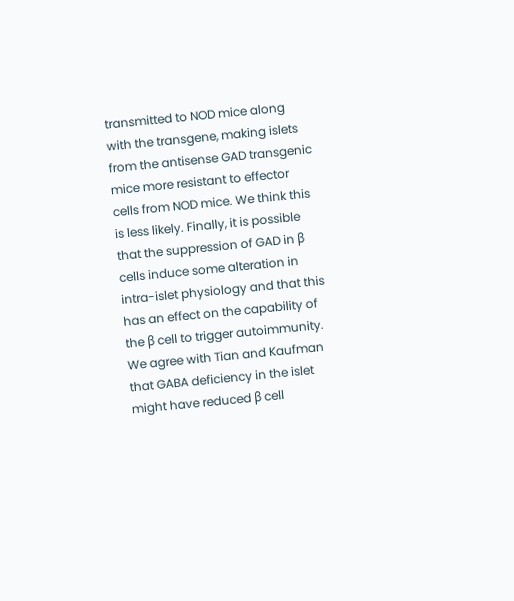transmitted to NOD mice along with the transgene, making islets from the antisense GAD transgenic mice more resistant to effector cells from NOD mice. We think this is less likely. Finally, it is possible that the suppression of GAD in β cells induce some alteration in intra-islet physiology and that this has an effect on the capability of the β cell to trigger autoimmunity. We agree with Tian and Kaufman that GABA deficiency in the islet might have reduced β cell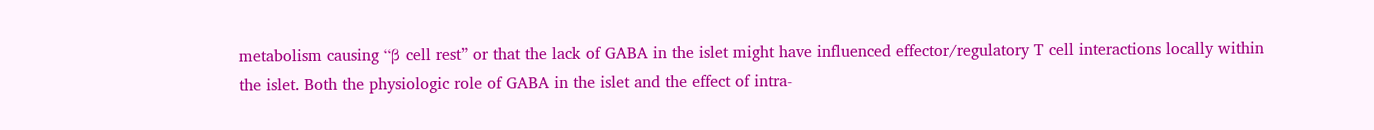metabolism causing “β cell rest” or that the lack of GABA in the islet might have influenced effector/regulatory T cell interactions locally within the islet. Both the physiologic role of GABA in the islet and the effect of intra-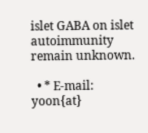islet GABA on islet autoimmunity remain unknown.

  • * E-mail: yoon{at}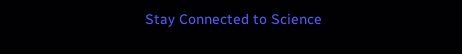Stay Connected to Science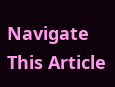Navigate This Article